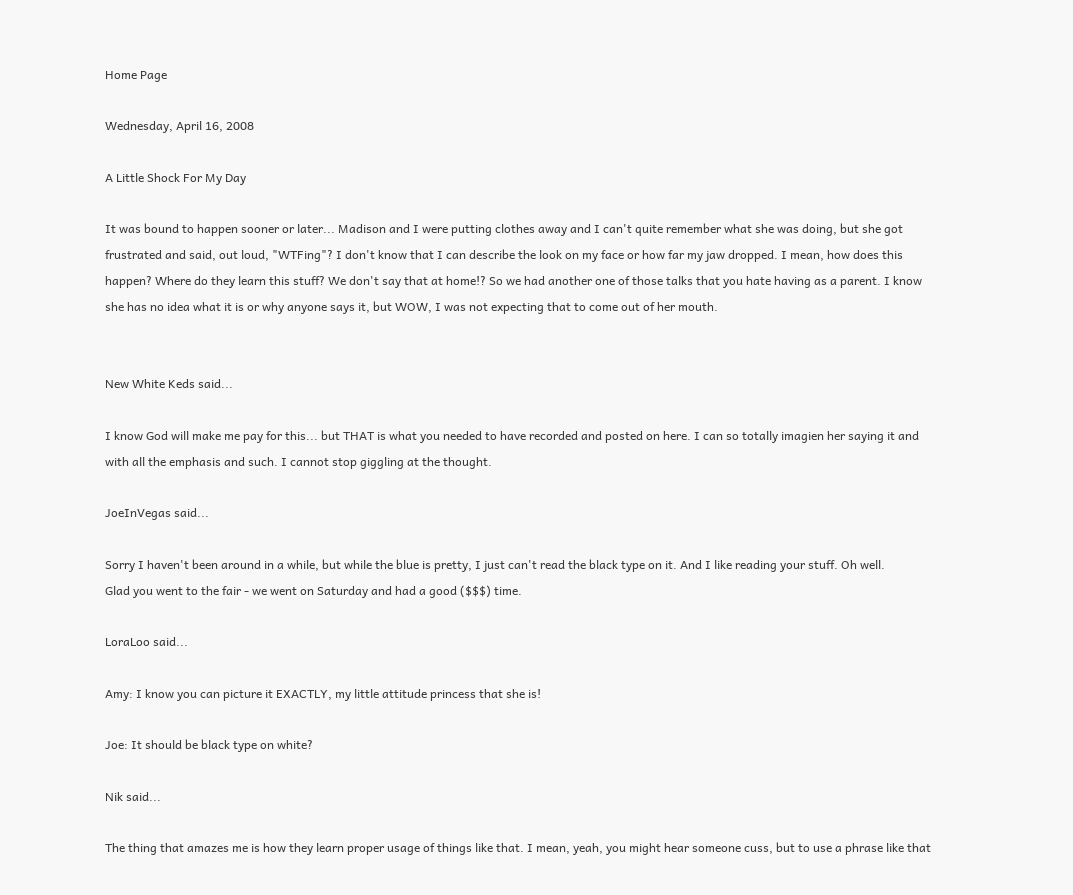Home Page

Wednesday, April 16, 2008

A Little Shock For My Day

It was bound to happen sooner or later... Madison and I were putting clothes away and I can't quite remember what she was doing, but she got frustrated and said, out loud, "WTFing"? I don't know that I can describe the look on my face or how far my jaw dropped. I mean, how does this happen? Where do they learn this stuff? We don't say that at home!? So we had another one of those talks that you hate having as a parent. I know she has no idea what it is or why anyone says it, but WOW, I was not expecting that to come out of her mouth.


New White Keds said...

I know God will make me pay for this... but THAT is what you needed to have recorded and posted on here. I can so totally imagien her saying it and with all the emphasis and such. I cannot stop giggling at the thought.

JoeInVegas said...

Sorry I haven't been around in a while, but while the blue is pretty, I just can't read the black type on it. And I like reading your stuff. Oh well.
Glad you went to the fair - we went on Saturday and had a good ($$$) time.

LoraLoo said...

Amy: I know you can picture it EXACTLY, my little attitude princess that she is!

Joe: It should be black type on white?

Nik said...

The thing that amazes me is how they learn proper usage of things like that. I mean, yeah, you might hear someone cuss, but to use a phrase like that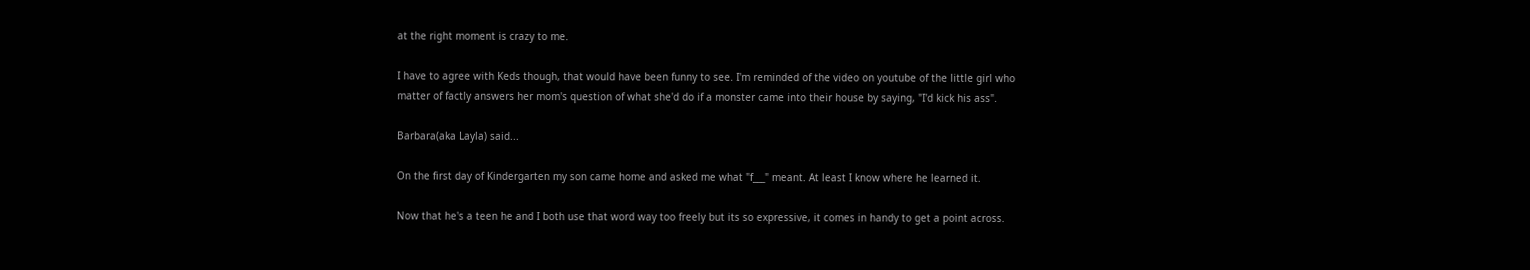at the right moment is crazy to me.

I have to agree with Keds though, that would have been funny to see. I'm reminded of the video on youtube of the little girl who matter of factly answers her mom's question of what she'd do if a monster came into their house by saying, "I'd kick his ass".

Barbara(aka Layla) said...

On the first day of Kindergarten my son came home and asked me what "f___" meant. At least I know where he learned it.

Now that he's a teen he and I both use that word way too freely but its so expressive, it comes in handy to get a point across.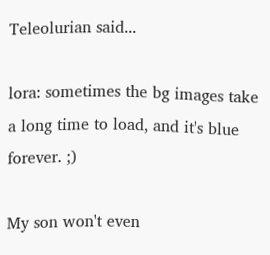Teleolurian said...

lora: sometimes the bg images take a long time to load, and it's blue forever. ;)

My son won't even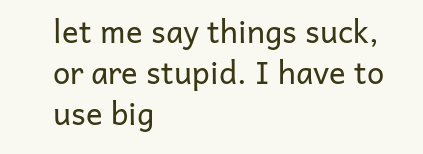let me say things suck, or are stupid. I have to use big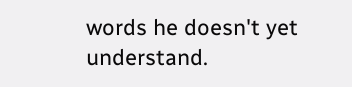words he doesn't yet understand.